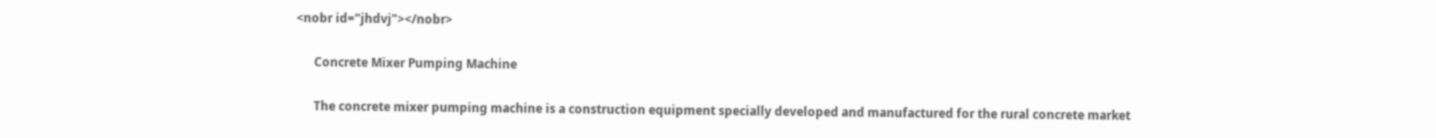<nobr id="jhdvj"></nobr>

      Concrete Mixer Pumping Machine

      The concrete mixer pumping machine is a construction equipment specially developed and manufactured for the rural concrete market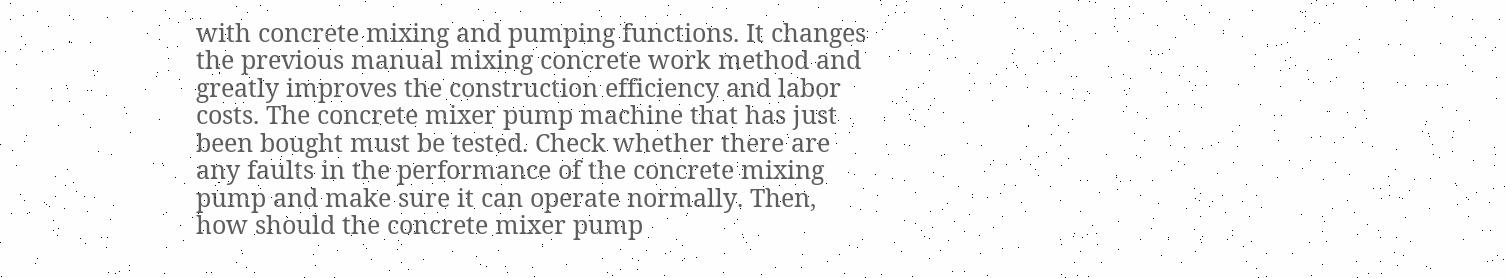with concrete mixing and pumping functions. It changes the previous manual mixing concrete work method and greatly improves the construction efficiency and labor costs. The concrete mixer pump machine that has just been bought must be tested. Check whether there are any faults in the performance of the concrete mixing pump and make sure it can operate normally. Then, how should the concrete mixer pump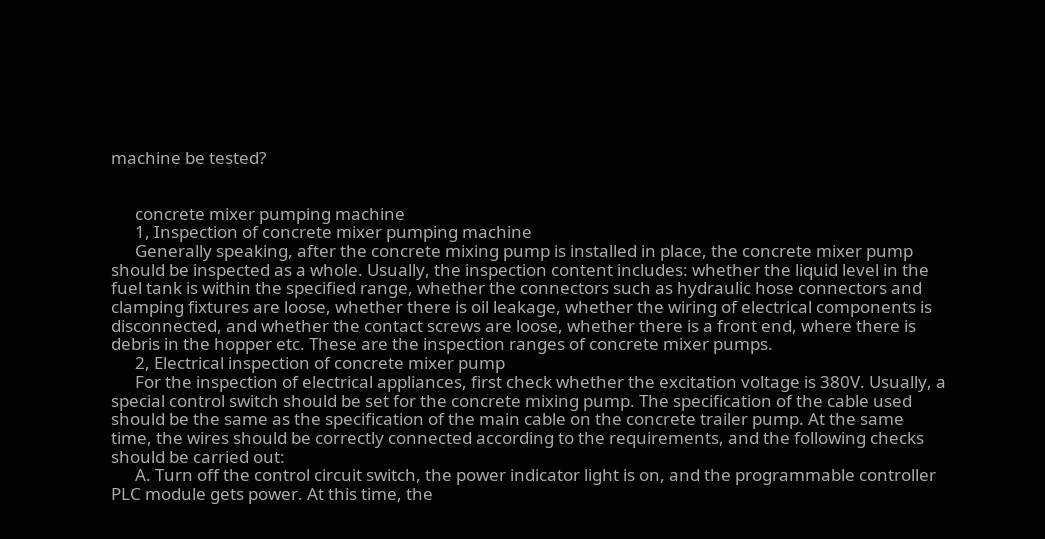machine be tested?


      concrete mixer pumping machine
      1, Inspection of concrete mixer pumping machine
      Generally speaking, after the concrete mixing pump is installed in place, the concrete mixer pump should be inspected as a whole. Usually, the inspection content includes: whether the liquid level in the fuel tank is within the specified range, whether the connectors such as hydraulic hose connectors and clamping fixtures are loose, whether there is oil leakage, whether the wiring of electrical components is disconnected, and whether the contact screws are loose, whether there is a front end, where there is debris in the hopper etc. These are the inspection ranges of concrete mixer pumps.
      2, Electrical inspection of concrete mixer pump
      For the inspection of electrical appliances, first check whether the excitation voltage is 380V. Usually, a special control switch should be set for the concrete mixing pump. The specification of the cable used should be the same as the specification of the main cable on the concrete trailer pump. At the same time, the wires should be correctly connected according to the requirements, and the following checks should be carried out:
      A. Turn off the control circuit switch, the power indicator light is on, and the programmable controller PLC module gets power. At this time, the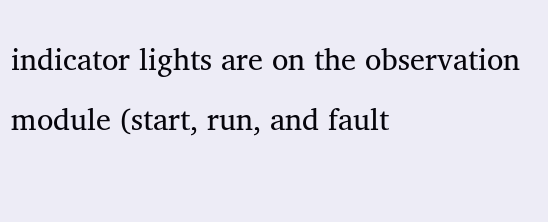indicator lights are on the observation module (start, run, and fault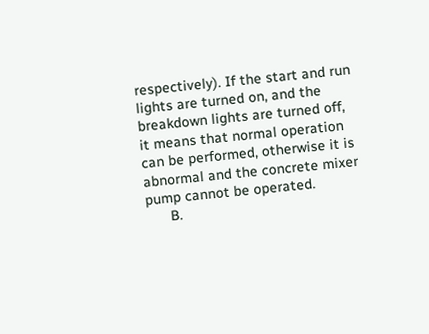respectively). If the start and run lights are turned on, and the breakdown lights are turned off, it means that normal operation can be performed, otherwise it is abnormal and the concrete mixer pump cannot be operated.
      B.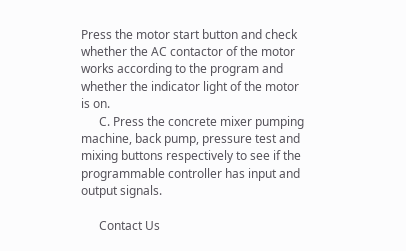Press the motor start button and check whether the AC contactor of the motor works according to the program and whether the indicator light of the motor is on.
      C. Press the concrete mixer pumping machine, back pump, pressure test and mixing buttons respectively to see if the programmable controller has input and output signals.

      Contact Us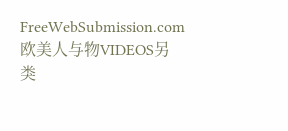FreeWebSubmission.com 欧美人与物VIDEOS另类